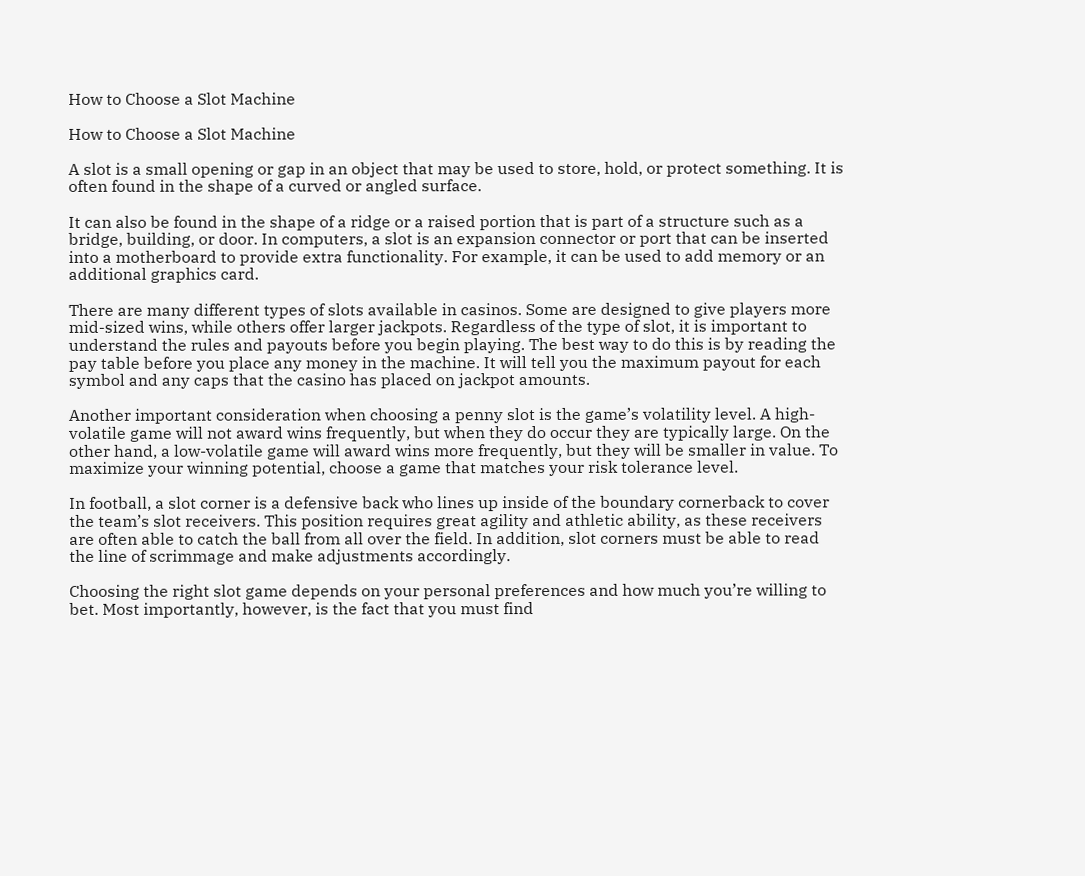How to Choose a Slot Machine

How to Choose a Slot Machine

A slot is a small opening or gap in an object that may be used to store, hold, or protect something. It is often found in the shape of a curved or angled surface.

It can also be found in the shape of a ridge or a raised portion that is part of a structure such as a bridge, building, or door. In computers, a slot is an expansion connector or port that can be inserted into a motherboard to provide extra functionality. For example, it can be used to add memory or an additional graphics card.

There are many different types of slots available in casinos. Some are designed to give players more mid-sized wins, while others offer larger jackpots. Regardless of the type of slot, it is important to understand the rules and payouts before you begin playing. The best way to do this is by reading the pay table before you place any money in the machine. It will tell you the maximum payout for each symbol and any caps that the casino has placed on jackpot amounts.

Another important consideration when choosing a penny slot is the game’s volatility level. A high-volatile game will not award wins frequently, but when they do occur they are typically large. On the other hand, a low-volatile game will award wins more frequently, but they will be smaller in value. To maximize your winning potential, choose a game that matches your risk tolerance level.

In football, a slot corner is a defensive back who lines up inside of the boundary cornerback to cover the team’s slot receivers. This position requires great agility and athletic ability, as these receivers are often able to catch the ball from all over the field. In addition, slot corners must be able to read the line of scrimmage and make adjustments accordingly.

Choosing the right slot game depends on your personal preferences and how much you’re willing to bet. Most importantly, however, is the fact that you must find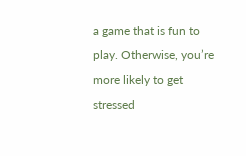a game that is fun to play. Otherwise, you’re more likely to get stressed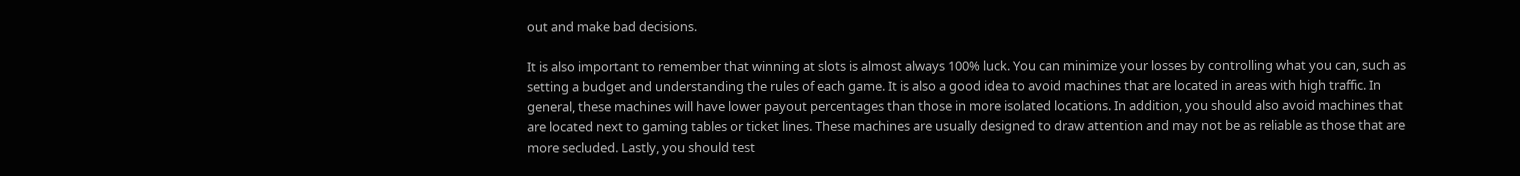out and make bad decisions.

It is also important to remember that winning at slots is almost always 100% luck. You can minimize your losses by controlling what you can, such as setting a budget and understanding the rules of each game. It is also a good idea to avoid machines that are located in areas with high traffic. In general, these machines will have lower payout percentages than those in more isolated locations. In addition, you should also avoid machines that are located next to gaming tables or ticket lines. These machines are usually designed to draw attention and may not be as reliable as those that are more secluded. Lastly, you should test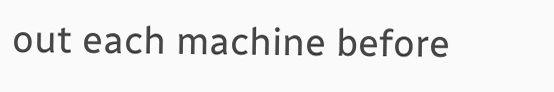out each machine before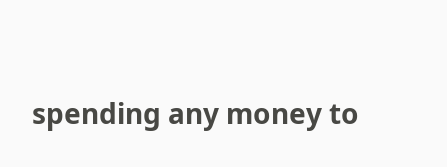spending any money to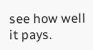see how well it pays.